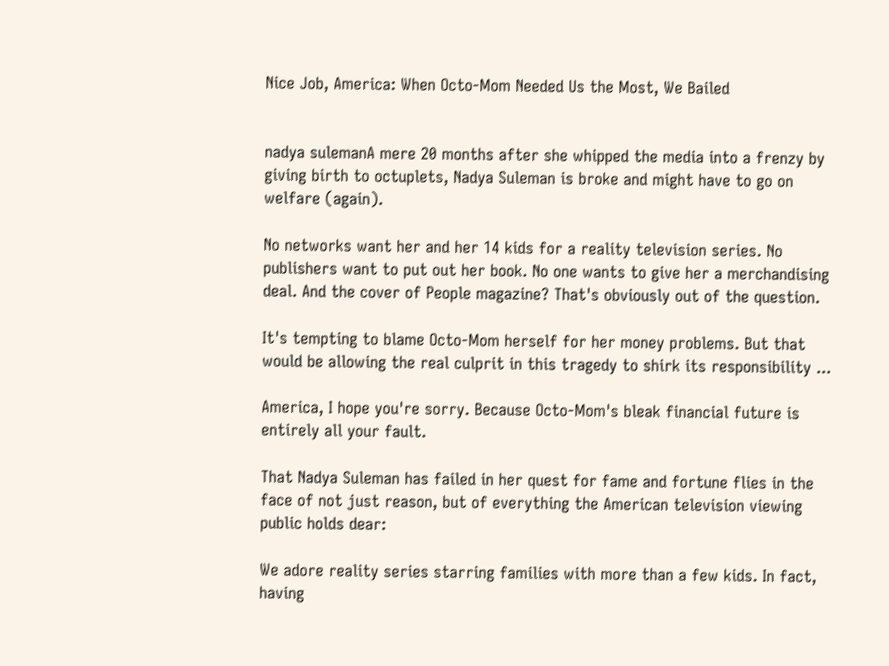Nice Job, America: When Octo-Mom Needed Us the Most, We Bailed


nadya sulemanA mere 20 months after she whipped the media into a frenzy by giving birth to octuplets, Nadya Suleman is broke and might have to go on welfare (again).

No networks want her and her 14 kids for a reality television series. No publishers want to put out her book. No one wants to give her a merchandising deal. And the cover of People magazine? That's obviously out of the question.

It's tempting to blame Octo-Mom herself for her money problems. But that would be allowing the real culprit in this tragedy to shirk its responsibility ...

America, I hope you're sorry. Because Octo-Mom's bleak financial future is entirely all your fault.

That Nadya Suleman has failed in her quest for fame and fortune flies in the face of not just reason, but of everything the American television viewing public holds dear:

We adore reality series starring families with more than a few kids. In fact, having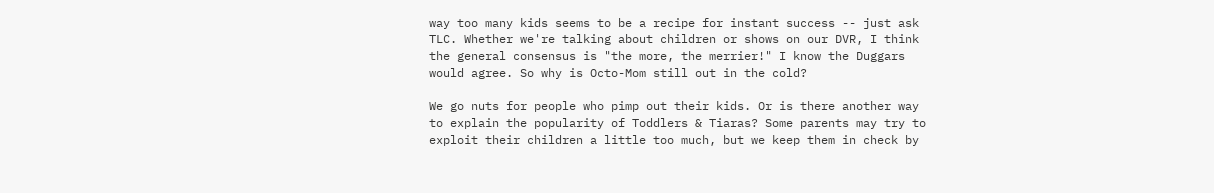way too many kids seems to be a recipe for instant success -- just ask TLC. Whether we're talking about children or shows on our DVR, I think the general consensus is "the more, the merrier!" I know the Duggars would agree. So why is Octo-Mom still out in the cold?

We go nuts for people who pimp out their kids. Or is there another way to explain the popularity of Toddlers & Tiaras? Some parents may try to exploit their children a little too much, but we keep them in check by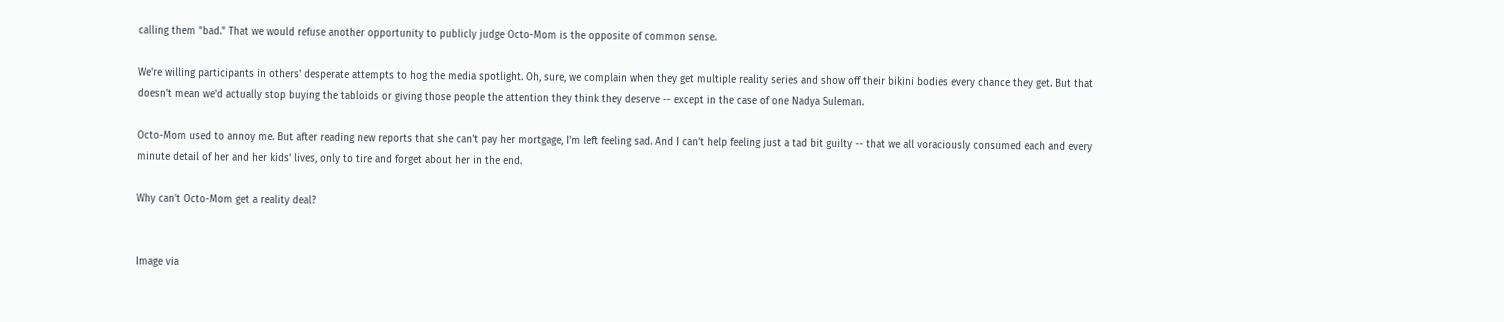calling them "bad." That we would refuse another opportunity to publicly judge Octo-Mom is the opposite of common sense.

We're willing participants in others' desperate attempts to hog the media spotlight. Oh, sure, we complain when they get multiple reality series and show off their bikini bodies every chance they get. But that doesn't mean we'd actually stop buying the tabloids or giving those people the attention they think they deserve -- except in the case of one Nadya Suleman.

Octo-Mom used to annoy me. But after reading new reports that she can't pay her mortgage, I'm left feeling sad. And I can't help feeling just a tad bit guilty -- that we all voraciously consumed each and every minute detail of her and her kids' lives, only to tire and forget about her in the end.

Why can't Octo-Mom get a reality deal?


Image via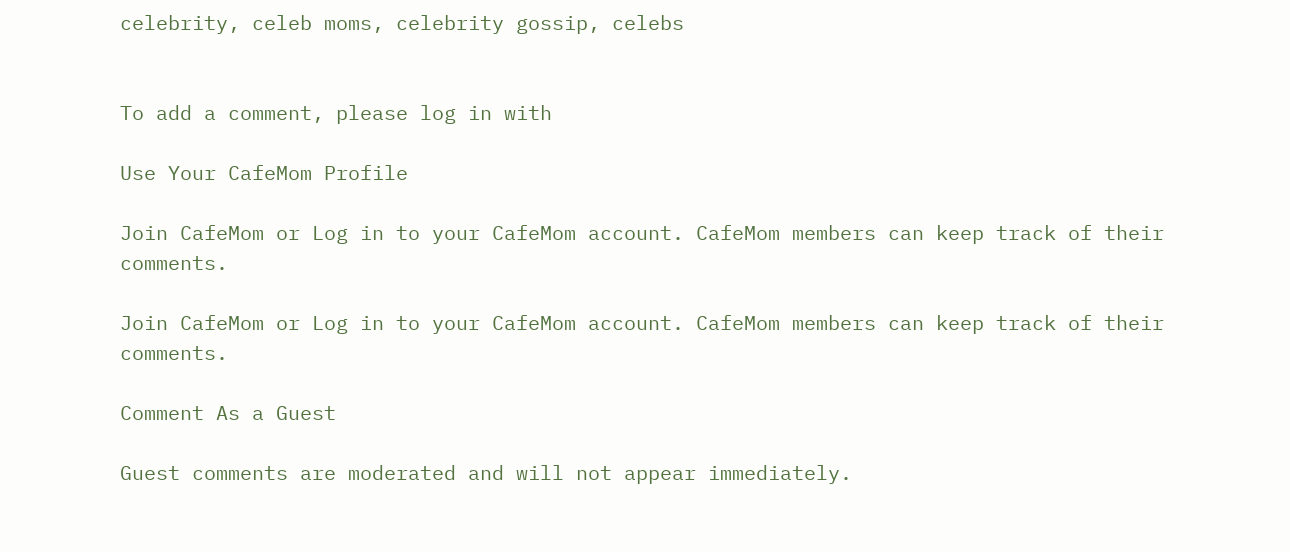celebrity, celeb moms, celebrity gossip, celebs


To add a comment, please log in with

Use Your CafeMom Profile

Join CafeMom or Log in to your CafeMom account. CafeMom members can keep track of their comments.

Join CafeMom or Log in to your CafeMom account. CafeMom members can keep track of their comments.

Comment As a Guest

Guest comments are moderated and will not appear immediately.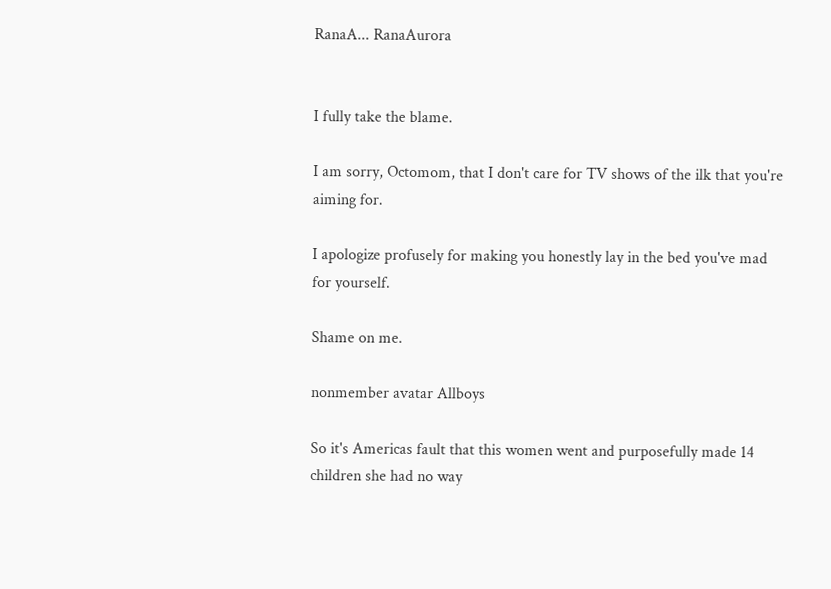RanaA... RanaAurora


I fully take the blame.

I am sorry, Octomom, that I don't care for TV shows of the ilk that you're aiming for.

I apologize profusely for making you honestly lay in the bed you've mad for yourself.

Shame on me.

nonmember avatar Allboys

So it's Americas fault that this women went and purposefully made 14 children she had no way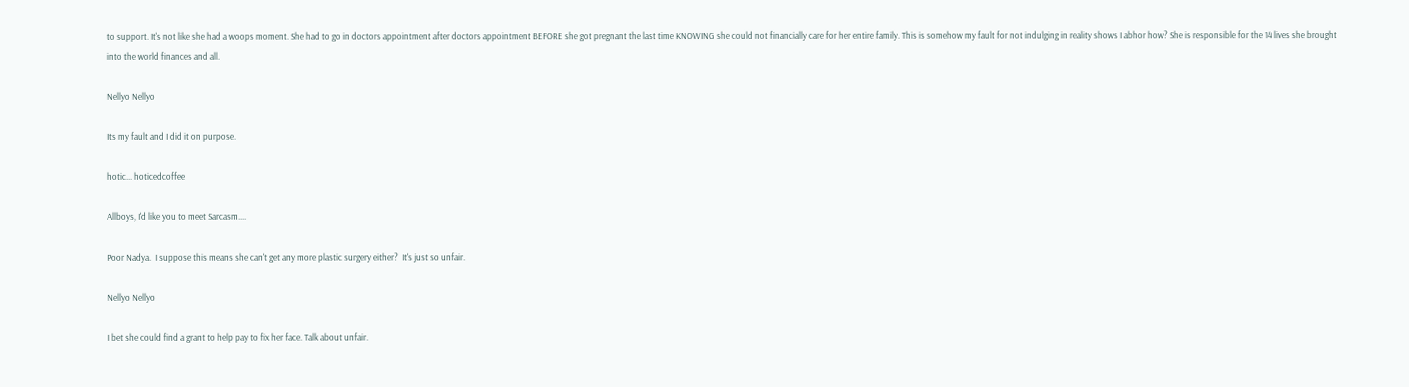to support. It's not like she had a woops moment. She had to go in doctors appointment after doctors appointment BEFORE she got pregnant the last time KNOWING she could not financially care for her entire family. This is somehow my fault for not indulging in reality shows I abhor how? She is responsible for the 14 lives she brought into the world finances and all.

Nellyo Nellyo

Its my fault and I did it on purpose.

hotic... hoticedcoffee

Allboys, I'd like you to meet Sarcasm....

Poor Nadya.  I suppose this means she can't get any more plastic surgery either?  It's just so unfair.

Nellyo Nellyo

I bet she could find a grant to help pay to fix her face. Talk about unfair.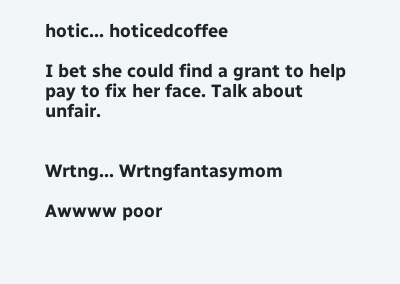hotic... hoticedcoffee

I bet she could find a grant to help pay to fix her face. Talk about unfair.


Wrtng... Wrtngfantasymom

Awwww poor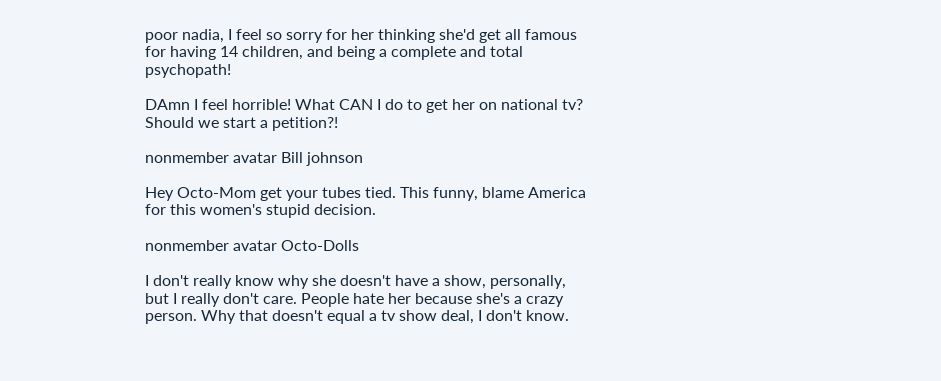poor nadia, I feel so sorry for her thinking she'd get all famous for having 14 children, and being a complete and total psychopath!

DAmn I feel horrible! What CAN I do to get her on national tv? Should we start a petition?!

nonmember avatar Bill johnson

Hey Octo-Mom get your tubes tied. This funny, blame America for this women's stupid decision.

nonmember avatar Octo-Dolls

I don't really know why she doesn't have a show, personally, but I really don't care. People hate her because she's a crazy person. Why that doesn't equal a tv show deal, I don't know.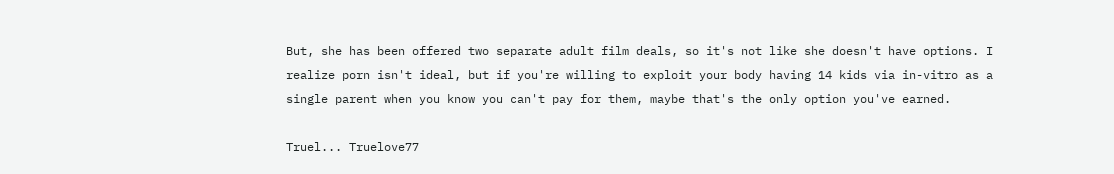But, she has been offered two separate adult film deals, so it's not like she doesn't have options. I realize porn isn't ideal, but if you're willing to exploit your body having 14 kids via in-vitro as a single parent when you know you can't pay for them, maybe that's the only option you've earned.

Truel... Truelove77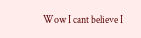Wow I cant believe I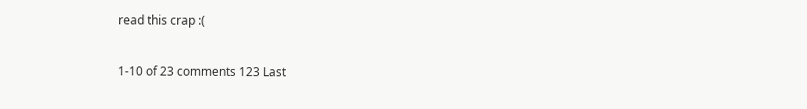read this crap :(

1-10 of 23 comments 123 Last